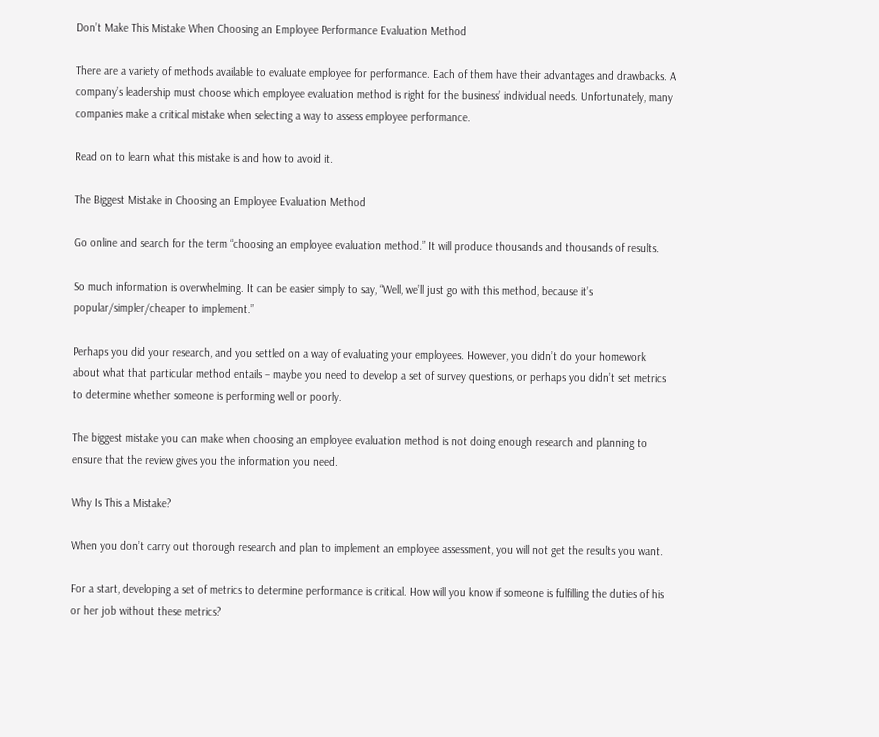Don’t Make This Mistake When Choosing an Employee Performance Evaluation Method

There are a variety of methods available to evaluate employee for performance. Each of them have their advantages and drawbacks. A company’s leadership must choose which employee evaluation method is right for the business’ individual needs. Unfortunately, many companies make a critical mistake when selecting a way to assess employee performance.

Read on to learn what this mistake is and how to avoid it.

The Biggest Mistake in Choosing an Employee Evaluation Method

Go online and search for the term “choosing an employee evaluation method.” It will produce thousands and thousands of results.

So much information is overwhelming. It can be easier simply to say, “Well, we’ll just go with this method, because it’s popular/simpler/cheaper to implement.”

Perhaps you did your research, and you settled on a way of evaluating your employees. However, you didn’t do your homework about what that particular method entails – maybe you need to develop a set of survey questions, or perhaps you didn’t set metrics to determine whether someone is performing well or poorly.

The biggest mistake you can make when choosing an employee evaluation method is not doing enough research and planning to ensure that the review gives you the information you need.

Why Is This a Mistake?

When you don’t carry out thorough research and plan to implement an employee assessment, you will not get the results you want.

For a start, developing a set of metrics to determine performance is critical. How will you know if someone is fulfilling the duties of his or her job without these metrics?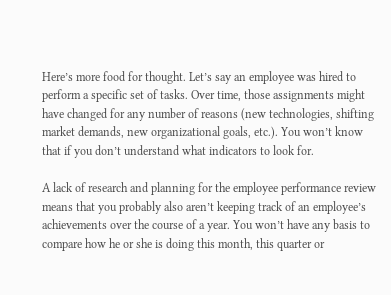Here’s more food for thought. Let’s say an employee was hired to perform a specific set of tasks. Over time, those assignments might have changed for any number of reasons (new technologies, shifting market demands, new organizational goals, etc.). You won’t know that if you don’t understand what indicators to look for.

A lack of research and planning for the employee performance review means that you probably also aren’t keeping track of an employee’s achievements over the course of a year. You won’t have any basis to compare how he or she is doing this month, this quarter or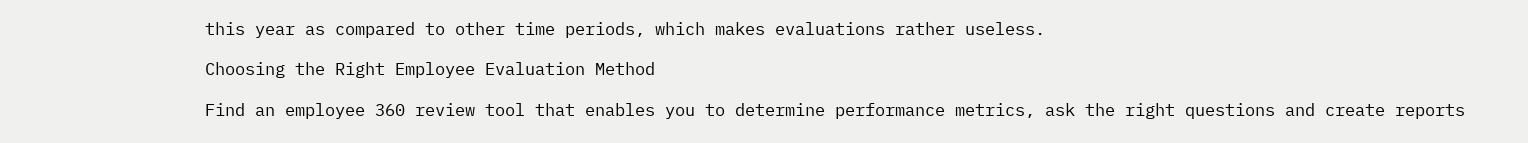this year as compared to other time periods, which makes evaluations rather useless.

Choosing the Right Employee Evaluation Method

Find an employee 360 review tool that enables you to determine performance metrics, ask the right questions and create reports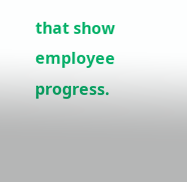that show employee progress.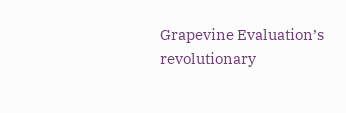Grapevine Evaluation’s revolutionary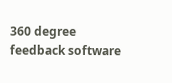360 degree feedback software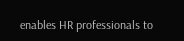enables HR professionals to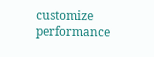customize performance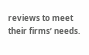reviews to meet their firms’ needs.